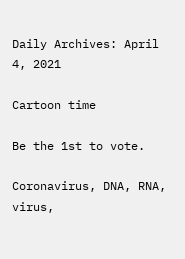Daily Archives: April 4, 2021

Cartoon time

Be the 1st to vote.

Coronavirus, DNA, RNA, virus,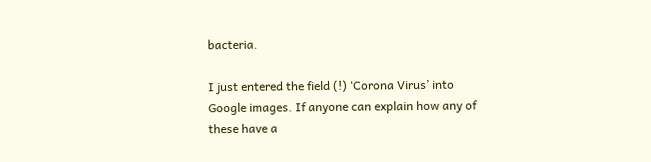bacteria.

I just entered the field (!) ‘Corona Virus’ into Google images. If anyone can explain how any of these have a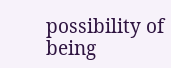possibility of being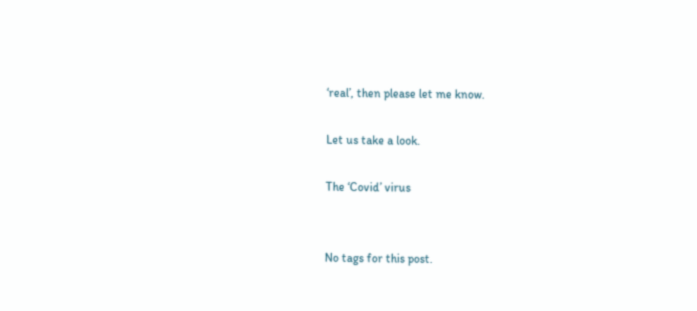‘real’, then please let me know.

Let us take a look.

The ‘Covid’ virus


No tags for this post.